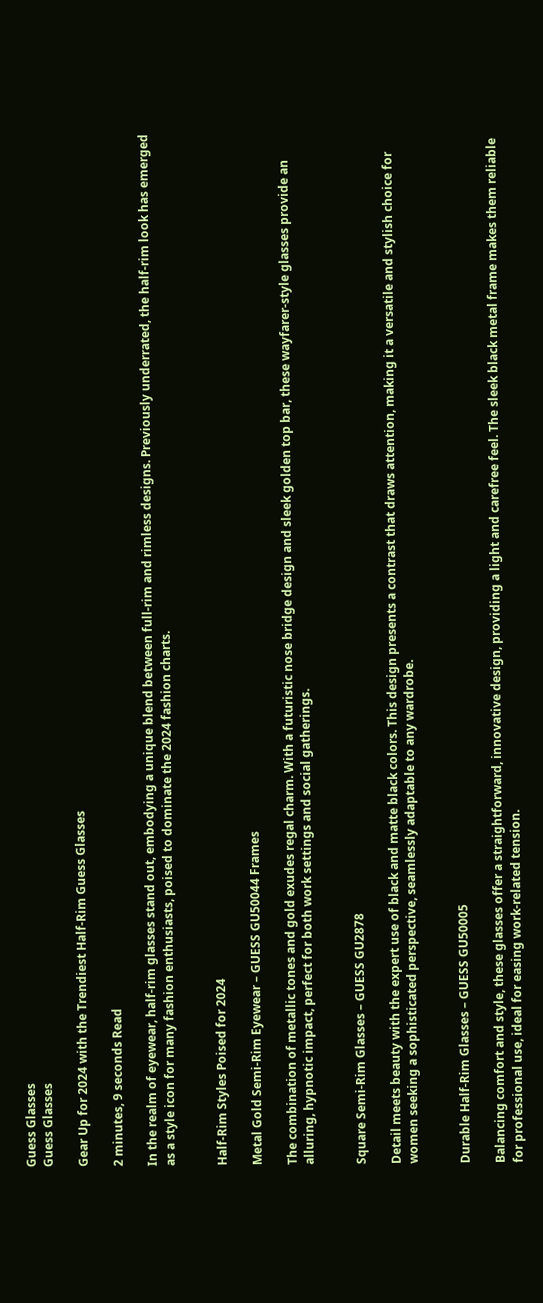Guess Glasses
Guess Glasses

Gear Up for 2024 with the Trendiest Half-Rim Guess Glasses

2 minutes, 9 seconds Read

In the realm of eyewear, half-rim glasses stand out, embodying a unique blend between full-rim and rimless designs. Previously underrated, the half-rim look has emerged as a style icon for many fashion enthusiasts, poised to dominate the 2024 fashion charts.


Half-Rim Styles Poised for 2024

Metal Gold Semi-Rim Eyewear – GUESS GU50044 Frames

The combination of metallic tones and gold exudes regal charm. With a futuristic nose bridge design and sleek golden top bar, these wayfarer-style glasses provide an alluring, hypnotic impact, perfect for both work settings and social gatherings.


Square Semi-Rim Glasses – GUESS GU2878

Detail meets beauty with the expert use of black and matte black colors. This design presents a contrast that draws attention, making it a versatile and stylish choice for women seeking a sophisticated perspective, seamlessly adaptable to any wardrobe.


Durable Half-Rim Glasses – GUESS GU50005

Balancing comfort and style, these glasses offer a straightforward, innovative design, providing a light and carefree feel. The sleek black metal frame makes them reliable for professional use, ideal for easing work-related tension.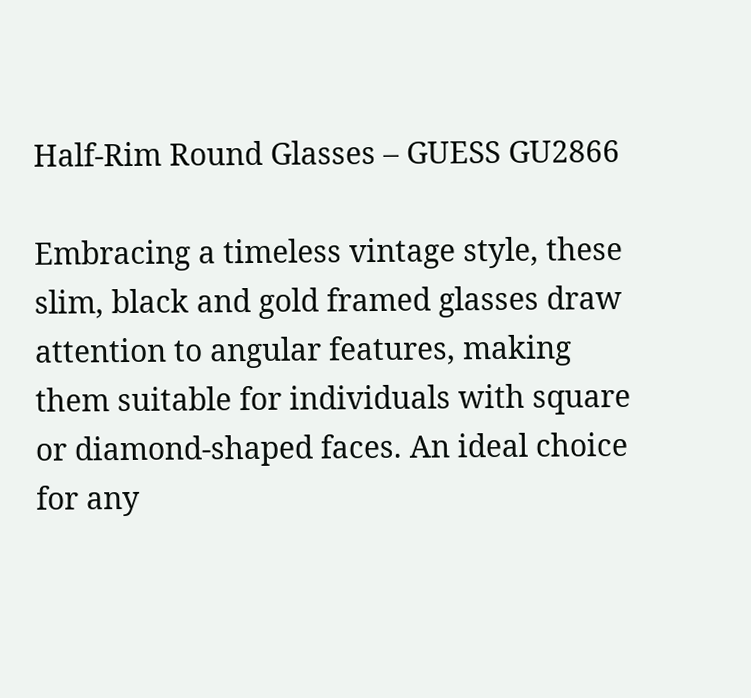Half-Rim Round Glasses – GUESS GU2866

Embracing a timeless vintage style, these slim, black and gold framed glasses draw attention to angular features, making them suitable for individuals with square or diamond-shaped faces. An ideal choice for any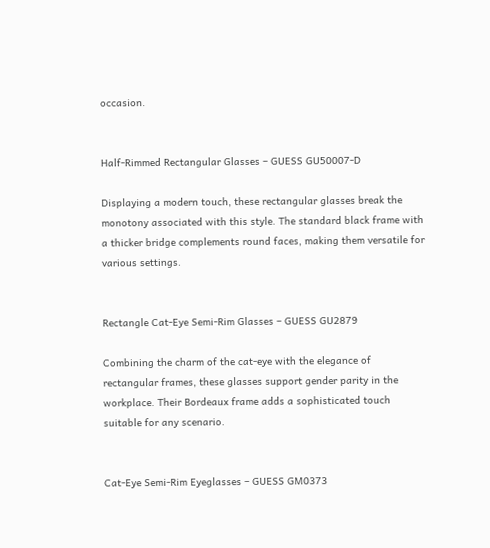occasion.


Half-Rimmed Rectangular Glasses – GUESS GU50007-D

Displaying a modern touch, these rectangular glasses break the monotony associated with this style. The standard black frame with a thicker bridge complements round faces, making them versatile for various settings.


Rectangle Cat-Eye Semi-Rim Glasses – GUESS GU2879

Combining the charm of the cat-eye with the elegance of rectangular frames, these glasses support gender parity in the workplace. Their Bordeaux frame adds a sophisticated touch suitable for any scenario.


Cat-Eye Semi-Rim Eyeglasses – GUESS GM0373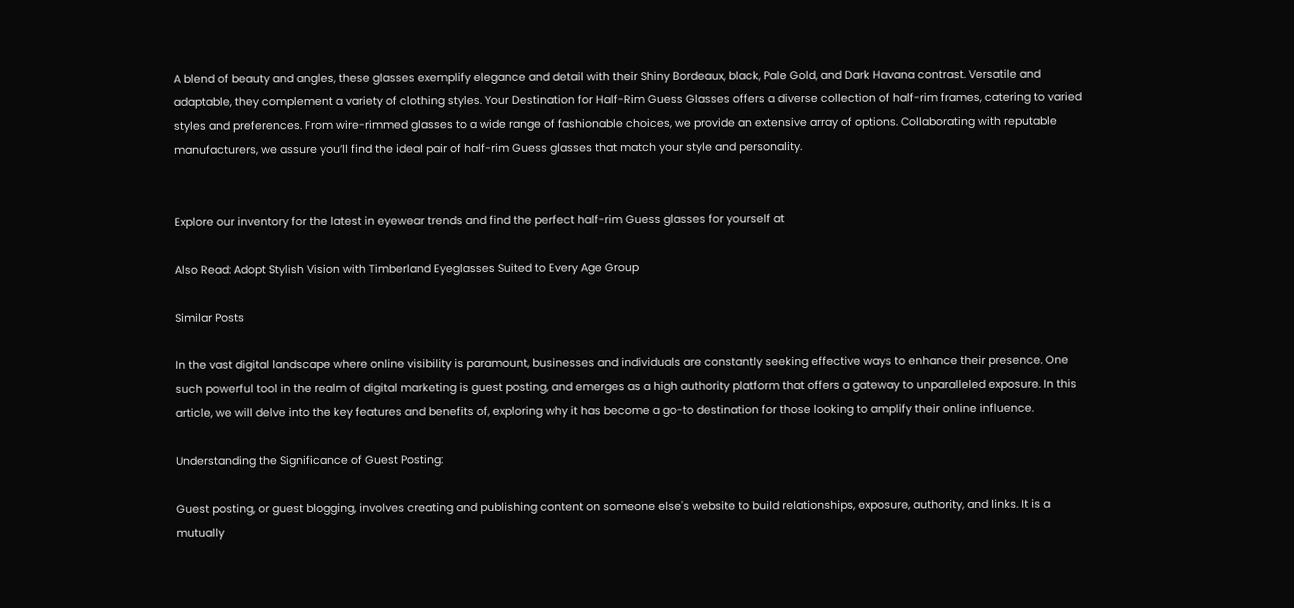A blend of beauty and angles, these glasses exemplify elegance and detail with their Shiny Bordeaux, black, Pale Gold, and Dark Havana contrast. Versatile and adaptable, they complement a variety of clothing styles. Your Destination for Half-Rim Guess Glasses offers a diverse collection of half-rim frames, catering to varied styles and preferences. From wire-rimmed glasses to a wide range of fashionable choices, we provide an extensive array of options. Collaborating with reputable manufacturers, we assure you’ll find the ideal pair of half-rim Guess glasses that match your style and personality.


Explore our inventory for the latest in eyewear trends and find the perfect half-rim Guess glasses for yourself at

Also Read: Adopt Stylish Vision with Timberland Eyeglasses Suited to Every Age Group

Similar Posts

In the vast digital landscape where online visibility is paramount, businesses and individuals are constantly seeking effective ways to enhance their presence. One such powerful tool in the realm of digital marketing is guest posting, and emerges as a high authority platform that offers a gateway to unparalleled exposure. In this article, we will delve into the key features and benefits of, exploring why it has become a go-to destination for those looking to amplify their online influence.

Understanding the Significance of Guest Posting:

Guest posting, or guest blogging, involves creating and publishing content on someone else's website to build relationships, exposure, authority, and links. It is a mutually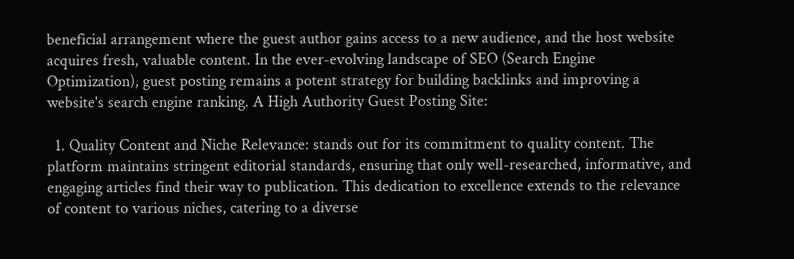beneficial arrangement where the guest author gains access to a new audience, and the host website acquires fresh, valuable content. In the ever-evolving landscape of SEO (Search Engine Optimization), guest posting remains a potent strategy for building backlinks and improving a website's search engine ranking. A High Authority Guest Posting Site:

  1. Quality Content and Niche Relevance: stands out for its commitment to quality content. The platform maintains stringent editorial standards, ensuring that only well-researched, informative, and engaging articles find their way to publication. This dedication to excellence extends to the relevance of content to various niches, catering to a diverse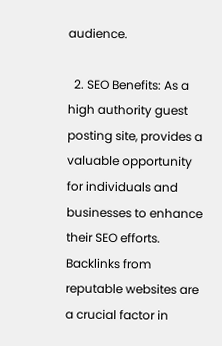audience.

  2. SEO Benefits: As a high authority guest posting site, provides a valuable opportunity for individuals and businesses to enhance their SEO efforts. Backlinks from reputable websites are a crucial factor in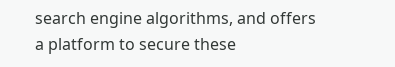search engine algorithms, and offers a platform to secure these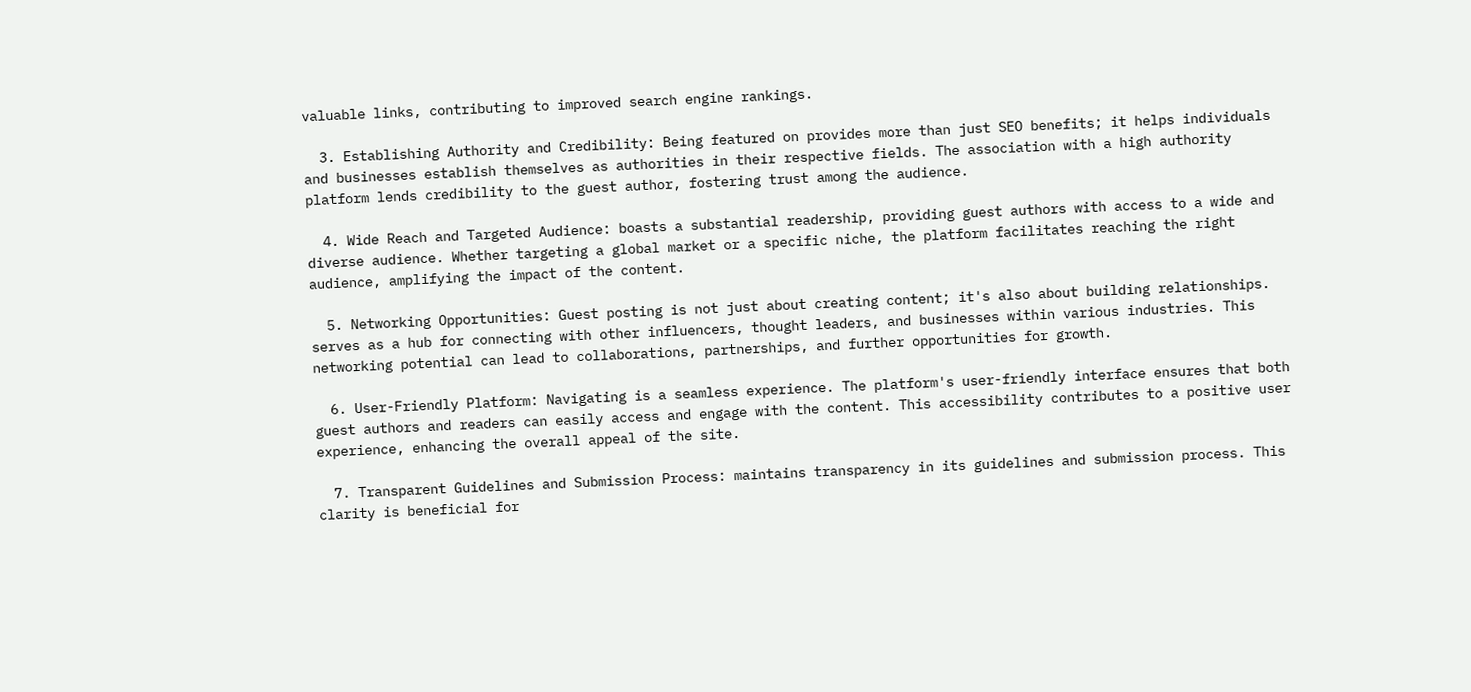valuable links, contributing to improved search engine rankings.

  3. Establishing Authority and Credibility: Being featured on provides more than just SEO benefits; it helps individuals and businesses establish themselves as authorities in their respective fields. The association with a high authority platform lends credibility to the guest author, fostering trust among the audience.

  4. Wide Reach and Targeted Audience: boasts a substantial readership, providing guest authors with access to a wide and diverse audience. Whether targeting a global market or a specific niche, the platform facilitates reaching the right audience, amplifying the impact of the content.

  5. Networking Opportunities: Guest posting is not just about creating content; it's also about building relationships. serves as a hub for connecting with other influencers, thought leaders, and businesses within various industries. This networking potential can lead to collaborations, partnerships, and further opportunities for growth.

  6. User-Friendly Platform: Navigating is a seamless experience. The platform's user-friendly interface ensures that both guest authors and readers can easily access and engage with the content. This accessibility contributes to a positive user experience, enhancing the overall appeal of the site.

  7. Transparent Guidelines and Submission Process: maintains transparency in its guidelines and submission process. This clarity is beneficial for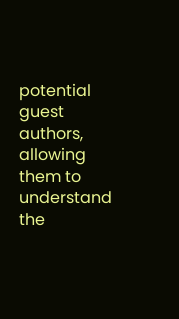potential guest authors, allowing them to understand the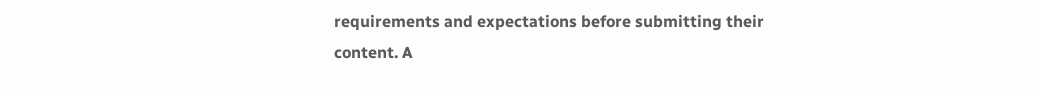requirements and expectations before submitting their content. A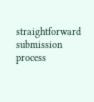straightforward submission process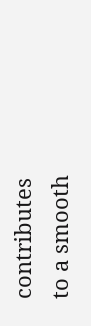contributes to a smooth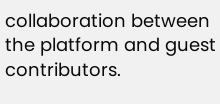collaboration between the platform and guest contributors.